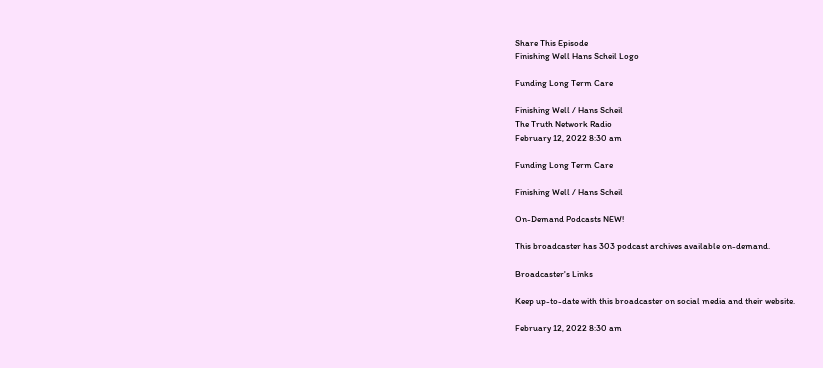Share This Episode
Finishing Well Hans Scheil Logo

Funding Long Term Care

Finishing Well / Hans Scheil
The Truth Network Radio
February 12, 2022 8:30 am

Funding Long Term Care

Finishing Well / Hans Scheil

On-Demand Podcasts NEW!

This broadcaster has 303 podcast archives available on-demand.

Broadcaster's Links

Keep up-to-date with this broadcaster on social media and their website.

February 12, 2022 8:30 am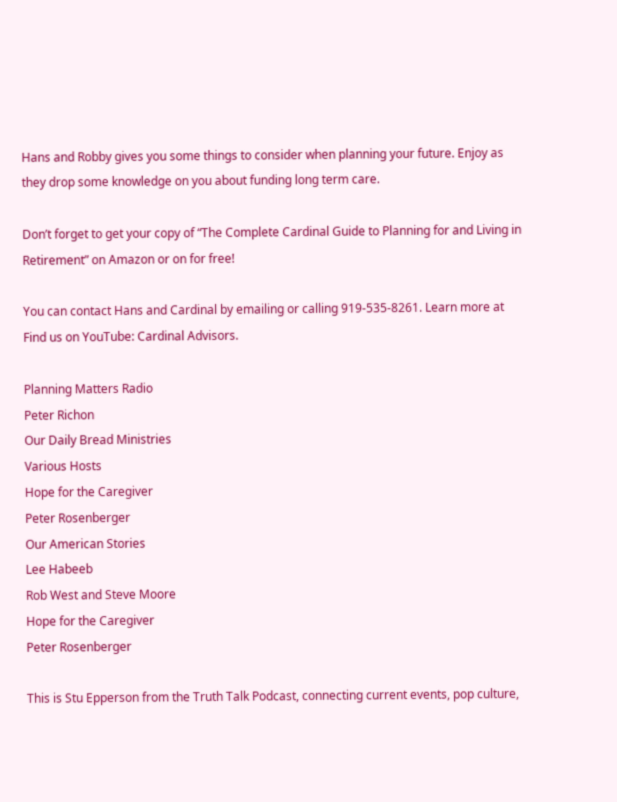Hans and Robby gives you some things to consider when planning your future. Enjoy as they drop some knowledge on you about funding long term care.

Don’t forget to get your copy of “The Complete Cardinal Guide to Planning for and Living in Retirement” on Amazon or on for free!

You can contact Hans and Cardinal by emailing or calling 919-535-8261. Learn more at  Find us on YouTube: Cardinal Advisors.

Planning Matters Radio
Peter Richon
Our Daily Bread Ministries
Various Hosts
Hope for the Caregiver
Peter Rosenberger
Our American Stories
Lee Habeeb
Rob West and Steve Moore
Hope for the Caregiver
Peter Rosenberger

This is Stu Epperson from the Truth Talk Podcast, connecting current events, pop culture,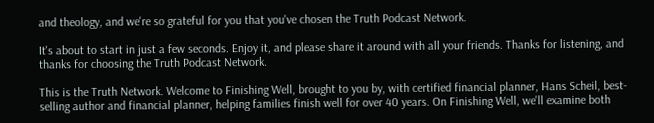and theology, and we're so grateful for you that you've chosen the Truth Podcast Network.

It's about to start in just a few seconds. Enjoy it, and please share it around with all your friends. Thanks for listening, and thanks for choosing the Truth Podcast Network.

This is the Truth Network. Welcome to Finishing Well, brought to you by, with certified financial planner, Hans Scheil, best-selling author and financial planner, helping families finish well for over 40 years. On Finishing Well, we'll examine both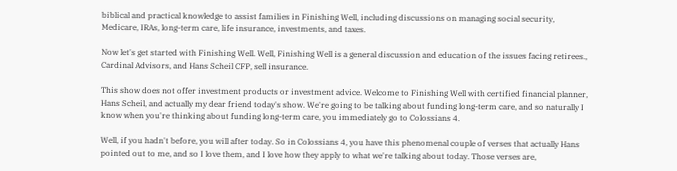biblical and practical knowledge to assist families in Finishing Well, including discussions on managing social security, Medicare, IRAs, long-term care, life insurance, investments, and taxes.

Now let's get started with Finishing Well. Well, Finishing Well is a general discussion and education of the issues facing retirees., Cardinal Advisors, and Hans Scheil CFP, sell insurance.

This show does not offer investment products or investment advice. Welcome to Finishing Well with certified financial planner, Hans Scheil, and actually my dear friend today's show. We're going to be talking about funding long-term care, and so naturally I know when you're thinking about funding long-term care, you immediately go to Colossians 4.

Well, if you hadn't before, you will after today. So in Colossians 4, you have this phenomenal couple of verses that actually Hans pointed out to me, and so I love them, and I love how they apply to what we're talking about today. Those verses are,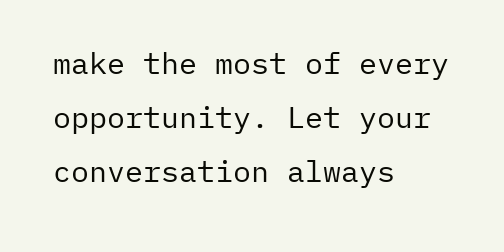make the most of every opportunity. Let your conversation always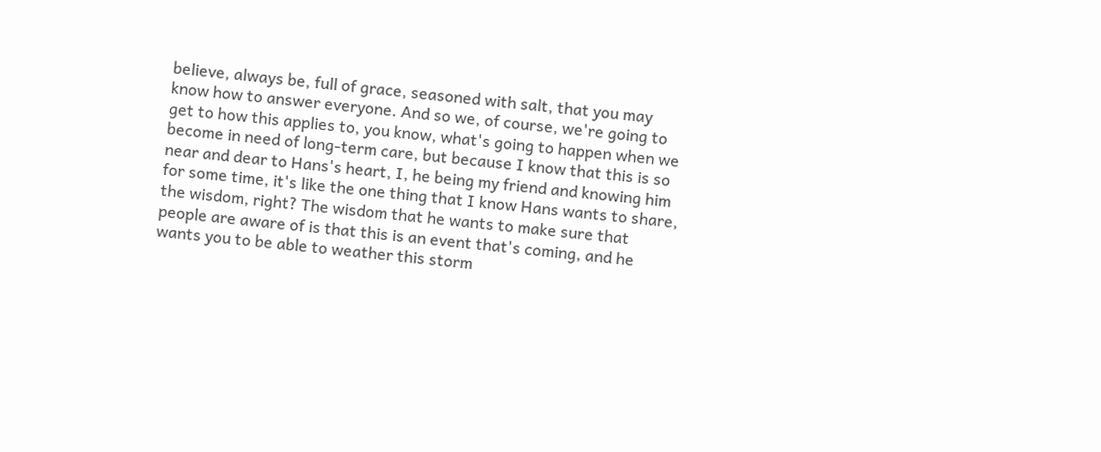believe, always be, full of grace, seasoned with salt, that you may know how to answer everyone. And so we, of course, we're going to get to how this applies to, you know, what's going to happen when we become in need of long-term care, but because I know that this is so near and dear to Hans's heart, I, he being my friend and knowing him for some time, it's like the one thing that I know Hans wants to share, the wisdom, right? The wisdom that he wants to make sure that people are aware of is that this is an event that's coming, and he wants you to be able to weather this storm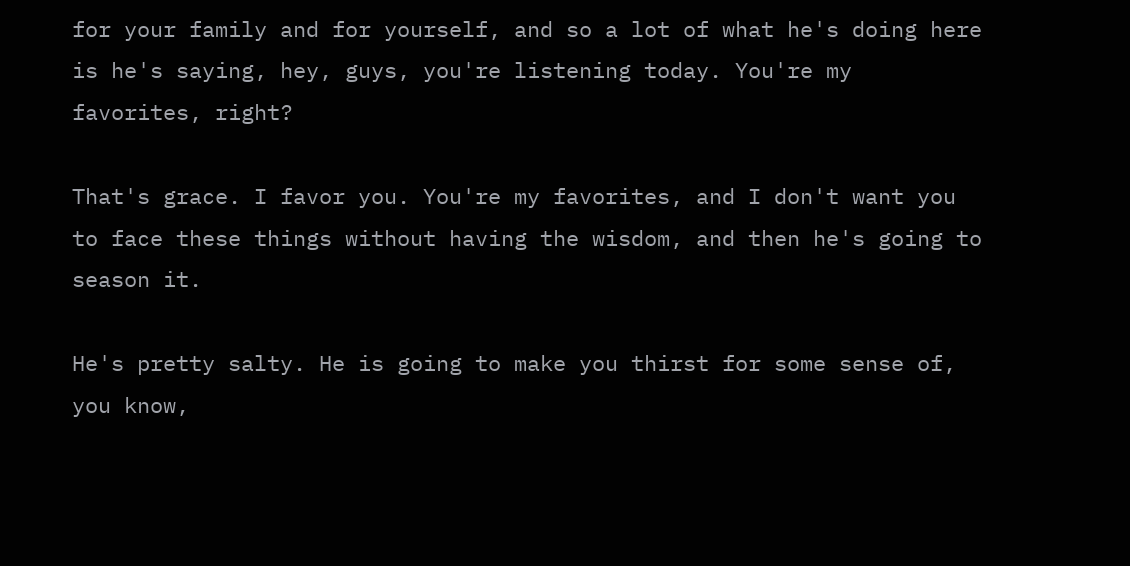for your family and for yourself, and so a lot of what he's doing here is he's saying, hey, guys, you're listening today. You're my favorites, right?

That's grace. I favor you. You're my favorites, and I don't want you to face these things without having the wisdom, and then he's going to season it.

He's pretty salty. He is going to make you thirst for some sense of, you know,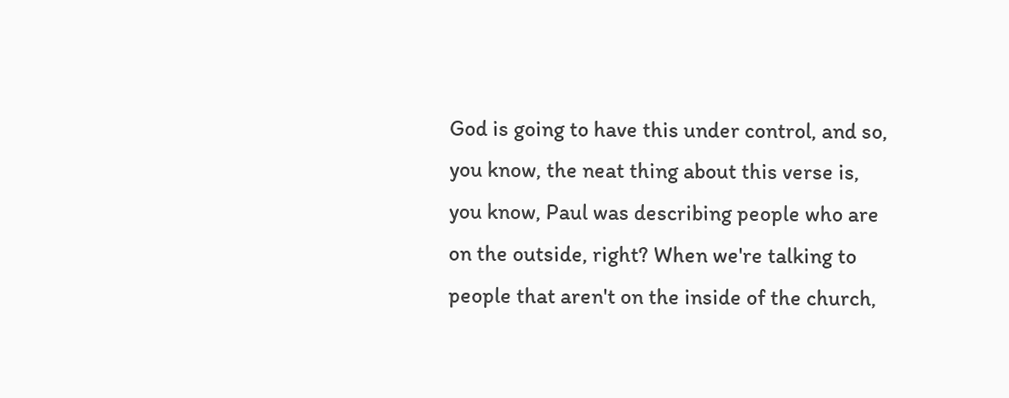God is going to have this under control, and so, you know, the neat thing about this verse is, you know, Paul was describing people who are on the outside, right? When we're talking to people that aren't on the inside of the church,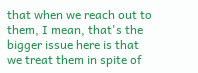that when we reach out to them, I mean, that's the bigger issue here is that we treat them in spite of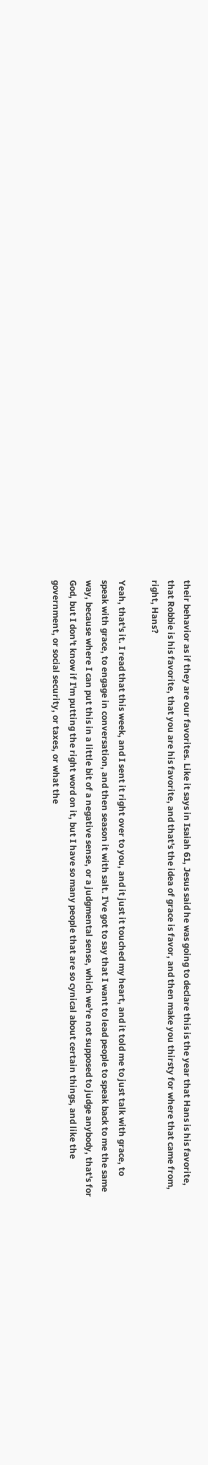their behavior as if they are our favorites. Like it says in Isaiah 61, Jesus said he was going to declare this is the year that Hans is his favorite, that Robbie is his favorite, that you are his favorite, and that's the idea of grace is favor, and then make you thirsty for where that came from, right, Hans?

Yeah, that's it. I read that this week, and I sent it right over to you, and it just it touched my heart, and it told me to just talk with grace, to speak with grace, to engage in conversation, and then season it with salt. I've got to say that I want to lead people to speak back to me the same way, because where I can put this in a little bit of a negative sense, or a judgmental sense, which we're not supposed to judge anybody, that's for God, but I don't know if I'm putting the right word on it, but I have so many people that are so cynical about certain things, and like the government, or social security, or taxes, or what the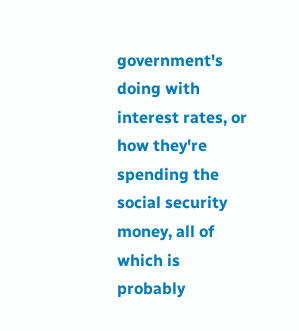government's doing with interest rates, or how they're spending the social security money, all of which is probably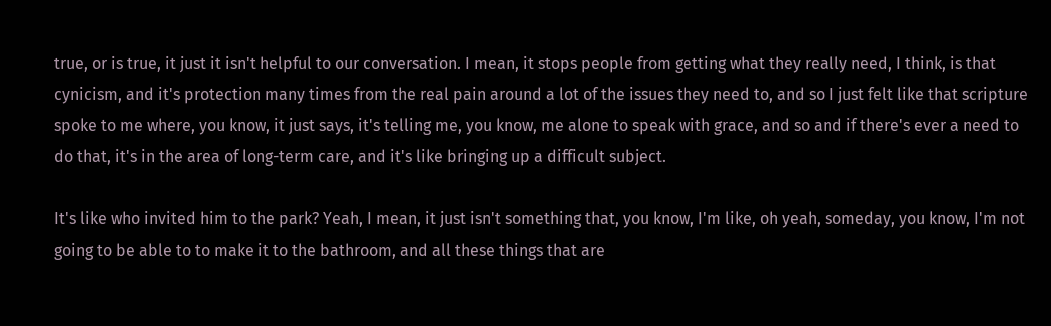true, or is true, it just it isn't helpful to our conversation. I mean, it stops people from getting what they really need, I think, is that cynicism, and it's protection many times from the real pain around a lot of the issues they need to, and so I just felt like that scripture spoke to me where, you know, it just says, it's telling me, you know, me alone to speak with grace, and so and if there's ever a need to do that, it's in the area of long-term care, and it's like bringing up a difficult subject.

It's like who invited him to the park? Yeah, I mean, it just isn't something that, you know, I'm like, oh yeah, someday, you know, I'm not going to be able to to make it to the bathroom, and all these things that are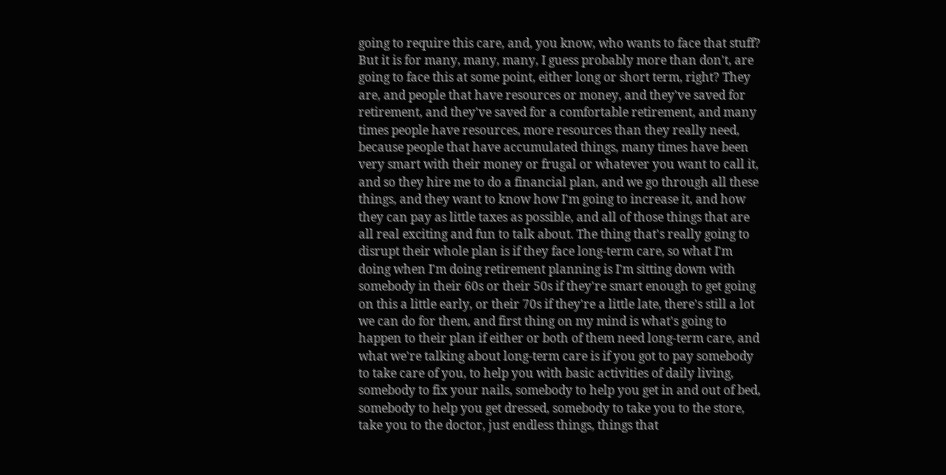going to require this care, and, you know, who wants to face that stuff? But it is for many, many, many, I guess probably more than don't, are going to face this at some point, either long or short term, right? They are, and people that have resources or money, and they've saved for retirement, and they've saved for a comfortable retirement, and many times people have resources, more resources than they really need, because people that have accumulated things, many times have been very smart with their money or frugal or whatever you want to call it, and so they hire me to do a financial plan, and we go through all these things, and they want to know how I'm going to increase it, and how they can pay as little taxes as possible, and all of those things that are all real exciting and fun to talk about. The thing that's really going to disrupt their whole plan is if they face long-term care, so what I'm doing when I'm doing retirement planning is I'm sitting down with somebody in their 60s or their 50s if they're smart enough to get going on this a little early, or their 70s if they're a little late, there's still a lot we can do for them, and first thing on my mind is what's going to happen to their plan if either or both of them need long-term care, and what we're talking about long-term care is if you got to pay somebody to take care of you, to help you with basic activities of daily living, somebody to fix your nails, somebody to help you get in and out of bed, somebody to help you get dressed, somebody to take you to the store, take you to the doctor, just endless things, things that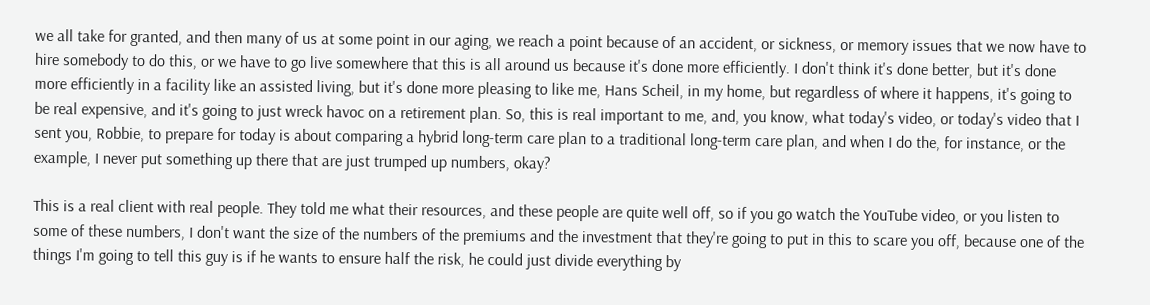we all take for granted, and then many of us at some point in our aging, we reach a point because of an accident, or sickness, or memory issues that we now have to hire somebody to do this, or we have to go live somewhere that this is all around us because it's done more efficiently. I don't think it's done better, but it's done more efficiently in a facility like an assisted living, but it's done more pleasing to like me, Hans Scheil, in my home, but regardless of where it happens, it's going to be real expensive, and it's going to just wreck havoc on a retirement plan. So, this is real important to me, and, you know, what today's video, or today's video that I sent you, Robbie, to prepare for today is about comparing a hybrid long-term care plan to a traditional long-term care plan, and when I do the, for instance, or the example, I never put something up there that are just trumped up numbers, okay?

This is a real client with real people. They told me what their resources, and these people are quite well off, so if you go watch the YouTube video, or you listen to some of these numbers, I don't want the size of the numbers of the premiums and the investment that they're going to put in this to scare you off, because one of the things I'm going to tell this guy is if he wants to ensure half the risk, he could just divide everything by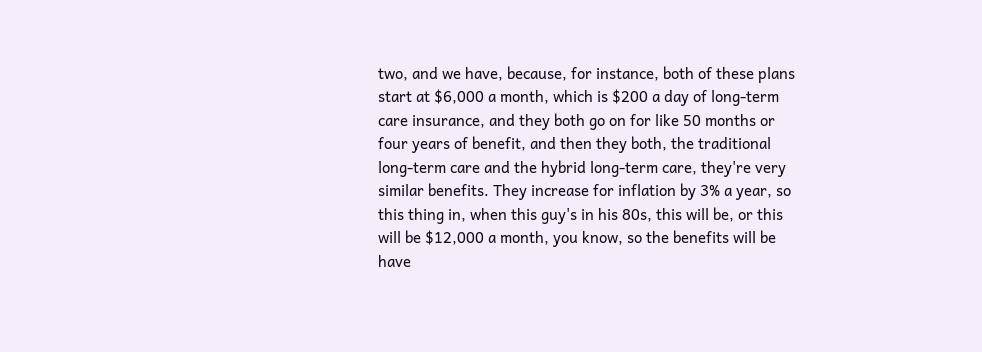two, and we have, because, for instance, both of these plans start at $6,000 a month, which is $200 a day of long-term care insurance, and they both go on for like 50 months or four years of benefit, and then they both, the traditional long-term care and the hybrid long-term care, they're very similar benefits. They increase for inflation by 3% a year, so this thing in, when this guy's in his 80s, this will be, or this will be $12,000 a month, you know, so the benefits will be have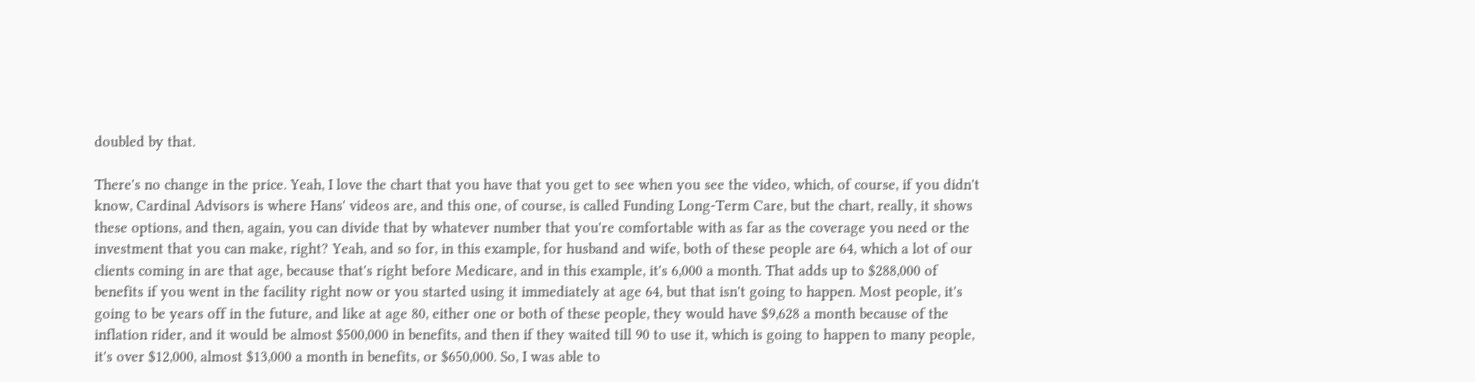doubled by that.

There's no change in the price. Yeah, I love the chart that you have that you get to see when you see the video, which, of course, if you didn't know, Cardinal Advisors is where Hans' videos are, and this one, of course, is called Funding Long-Term Care, but the chart, really, it shows these options, and then, again, you can divide that by whatever number that you're comfortable with as far as the coverage you need or the investment that you can make, right? Yeah, and so for, in this example, for husband and wife, both of these people are 64, which a lot of our clients coming in are that age, because that's right before Medicare, and in this example, it's 6,000 a month. That adds up to $288,000 of benefits if you went in the facility right now or you started using it immediately at age 64, but that isn't going to happen. Most people, it's going to be years off in the future, and like at age 80, either one or both of these people, they would have $9,628 a month because of the inflation rider, and it would be almost $500,000 in benefits, and then if they waited till 90 to use it, which is going to happen to many people, it's over $12,000, almost $13,000 a month in benefits, or $650,000. So, I was able to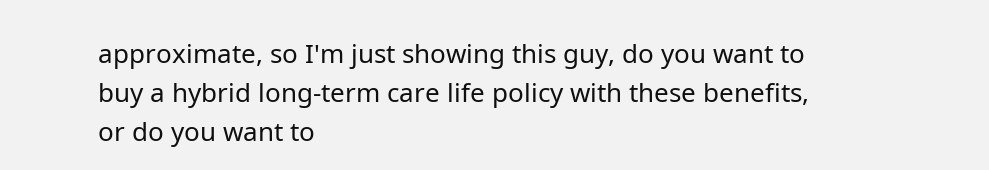approximate, so I'm just showing this guy, do you want to buy a hybrid long-term care life policy with these benefits, or do you want to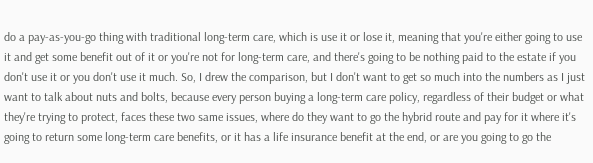do a pay-as-you-go thing with traditional long-term care, which is use it or lose it, meaning that you're either going to use it and get some benefit out of it or you're not for long-term care, and there's going to be nothing paid to the estate if you don't use it or you don't use it much. So, I drew the comparison, but I don't want to get so much into the numbers as I just want to talk about nuts and bolts, because every person buying a long-term care policy, regardless of their budget or what they're trying to protect, faces these two same issues, where do they want to go the hybrid route and pay for it where it's going to return some long-term care benefits, or it has a life insurance benefit at the end, or are you going to go the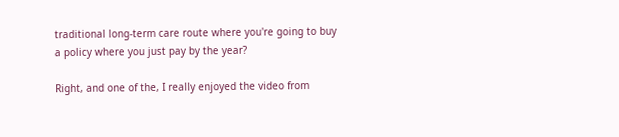traditional long-term care route where you're going to buy a policy where you just pay by the year?

Right, and one of the, I really enjoyed the video from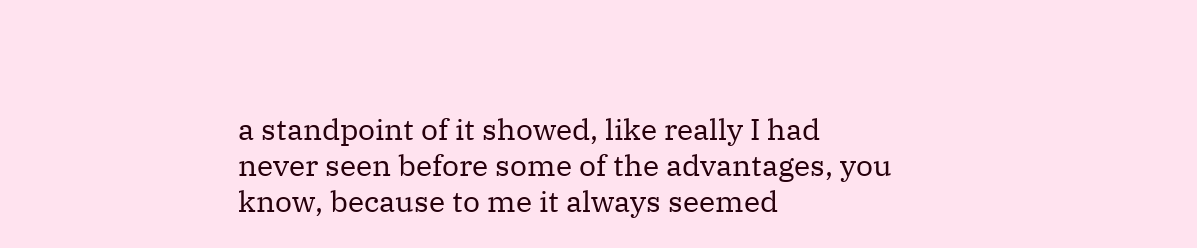a standpoint of it showed, like really I had never seen before some of the advantages, you know, because to me it always seemed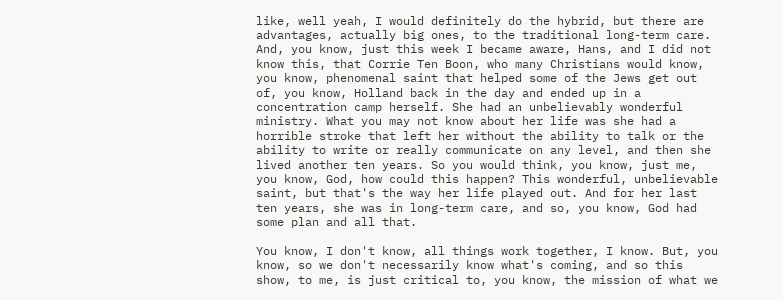like, well yeah, I would definitely do the hybrid, but there are advantages, actually big ones, to the traditional long-term care. And, you know, just this week I became aware, Hans, and I did not know this, that Corrie Ten Boon, who many Christians would know, you know, phenomenal saint that helped some of the Jews get out of, you know, Holland back in the day and ended up in a concentration camp herself. She had an unbelievably wonderful ministry. What you may not know about her life was she had a horrible stroke that left her without the ability to talk or the ability to write or really communicate on any level, and then she lived another ten years. So you would think, you know, just me, you know, God, how could this happen? This wonderful, unbelievable saint, but that's the way her life played out. And for her last ten years, she was in long-term care, and so, you know, God had some plan and all that.

You know, I don't know, all things work together, I know. But, you know, so we don't necessarily know what's coming, and so this show, to me, is just critical to, you know, the mission of what we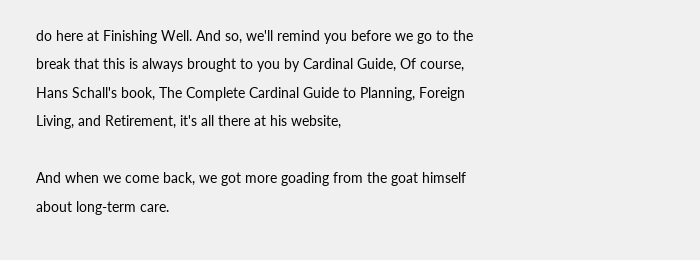do here at Finishing Well. And so, we'll remind you before we go to the break that this is always brought to you by Cardinal Guide, Of course, Hans Schall's book, The Complete Cardinal Guide to Planning, Foreign Living, and Retirement, it's all there at his website,

And when we come back, we got more goading from the goat himself about long-term care.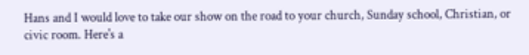Hans and I would love to take our show on the road to your church, Sunday school, Christian, or civic room. Here's a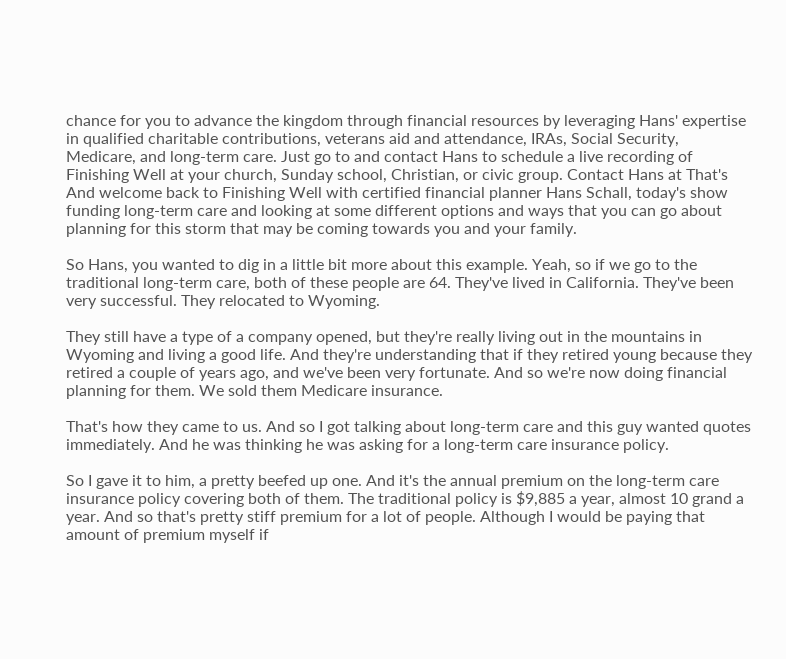chance for you to advance the kingdom through financial resources by leveraging Hans' expertise in qualified charitable contributions, veterans aid and attendance, IRAs, Social Security, Medicare, and long-term care. Just go to and contact Hans to schedule a live recording of Finishing Well at your church, Sunday school, Christian, or civic group. Contact Hans at That's And welcome back to Finishing Well with certified financial planner Hans Schall, today's show funding long-term care and looking at some different options and ways that you can go about planning for this storm that may be coming towards you and your family.

So Hans, you wanted to dig in a little bit more about this example. Yeah, so if we go to the traditional long-term care, both of these people are 64. They've lived in California. They've been very successful. They relocated to Wyoming.

They still have a type of a company opened, but they're really living out in the mountains in Wyoming and living a good life. And they're understanding that if they retired young because they retired a couple of years ago, and we've been very fortunate. And so we're now doing financial planning for them. We sold them Medicare insurance.

That's how they came to us. And so I got talking about long-term care and this guy wanted quotes immediately. And he was thinking he was asking for a long-term care insurance policy.

So I gave it to him, a pretty beefed up one. And it's the annual premium on the long-term care insurance policy covering both of them. The traditional policy is $9,885 a year, almost 10 grand a year. And so that's pretty stiff premium for a lot of people. Although I would be paying that amount of premium myself if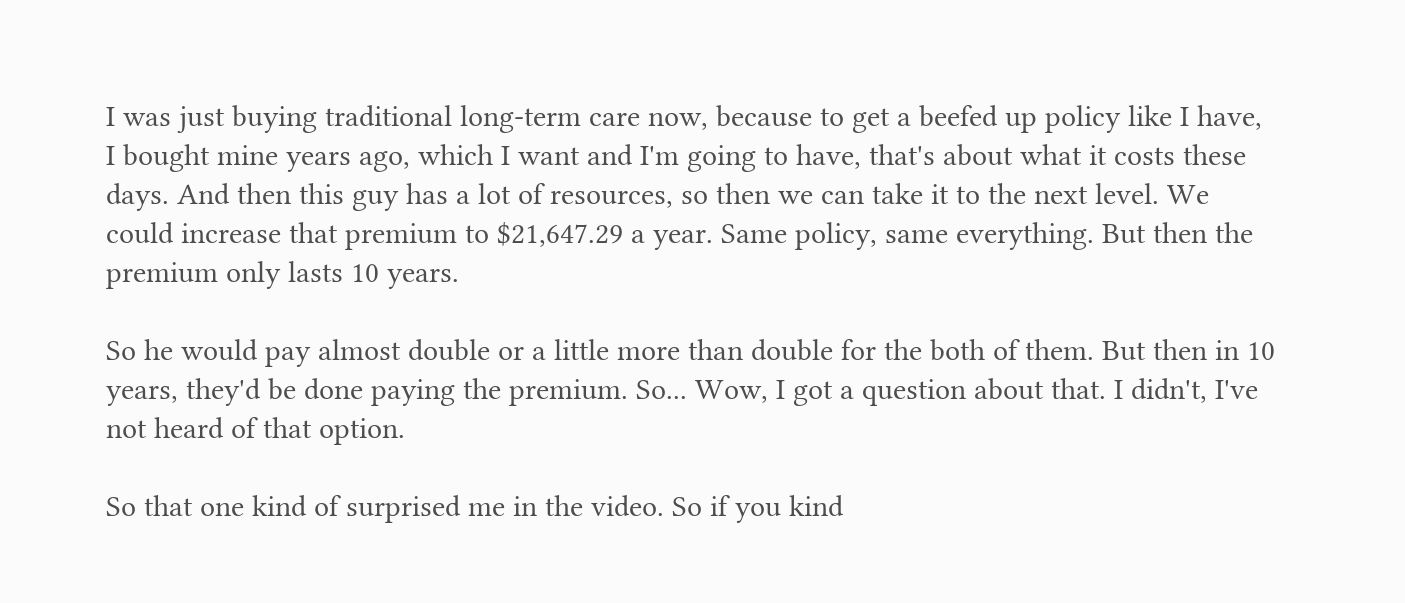I was just buying traditional long-term care now, because to get a beefed up policy like I have, I bought mine years ago, which I want and I'm going to have, that's about what it costs these days. And then this guy has a lot of resources, so then we can take it to the next level. We could increase that premium to $21,647.29 a year. Same policy, same everything. But then the premium only lasts 10 years.

So he would pay almost double or a little more than double for the both of them. But then in 10 years, they'd be done paying the premium. So... Wow, I got a question about that. I didn't, I've not heard of that option.

So that one kind of surprised me in the video. So if you kind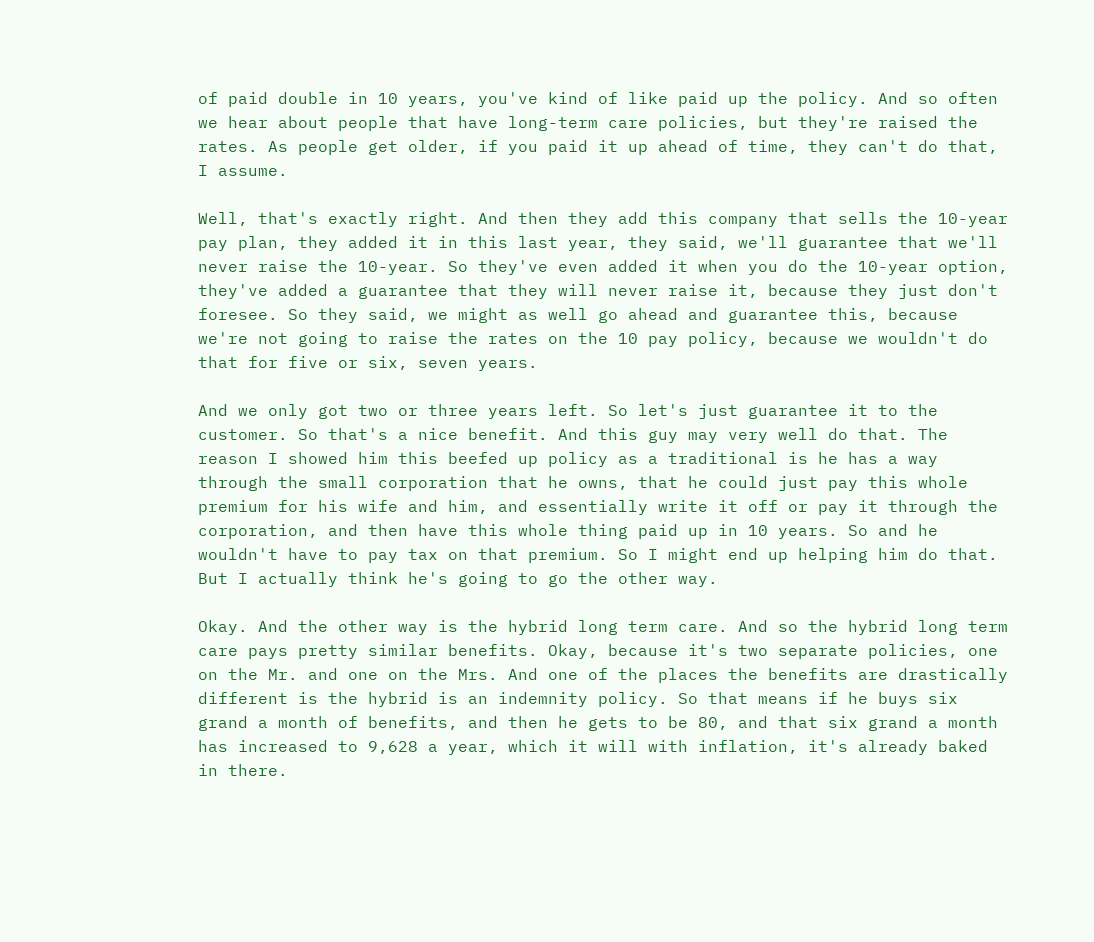of paid double in 10 years, you've kind of like paid up the policy. And so often we hear about people that have long-term care policies, but they're raised the rates. As people get older, if you paid it up ahead of time, they can't do that, I assume.

Well, that's exactly right. And then they add this company that sells the 10-year pay plan, they added it in this last year, they said, we'll guarantee that we'll never raise the 10-year. So they've even added it when you do the 10-year option, they've added a guarantee that they will never raise it, because they just don't foresee. So they said, we might as well go ahead and guarantee this, because we're not going to raise the rates on the 10 pay policy, because we wouldn't do that for five or six, seven years.

And we only got two or three years left. So let's just guarantee it to the customer. So that's a nice benefit. And this guy may very well do that. The reason I showed him this beefed up policy as a traditional is he has a way through the small corporation that he owns, that he could just pay this whole premium for his wife and him, and essentially write it off or pay it through the corporation, and then have this whole thing paid up in 10 years. So and he wouldn't have to pay tax on that premium. So I might end up helping him do that. But I actually think he's going to go the other way.

Okay. And the other way is the hybrid long term care. And so the hybrid long term care pays pretty similar benefits. Okay, because it's two separate policies, one on the Mr. and one on the Mrs. And one of the places the benefits are drastically different is the hybrid is an indemnity policy. So that means if he buys six grand a month of benefits, and then he gets to be 80, and that six grand a month has increased to 9,628 a year, which it will with inflation, it's already baked in there.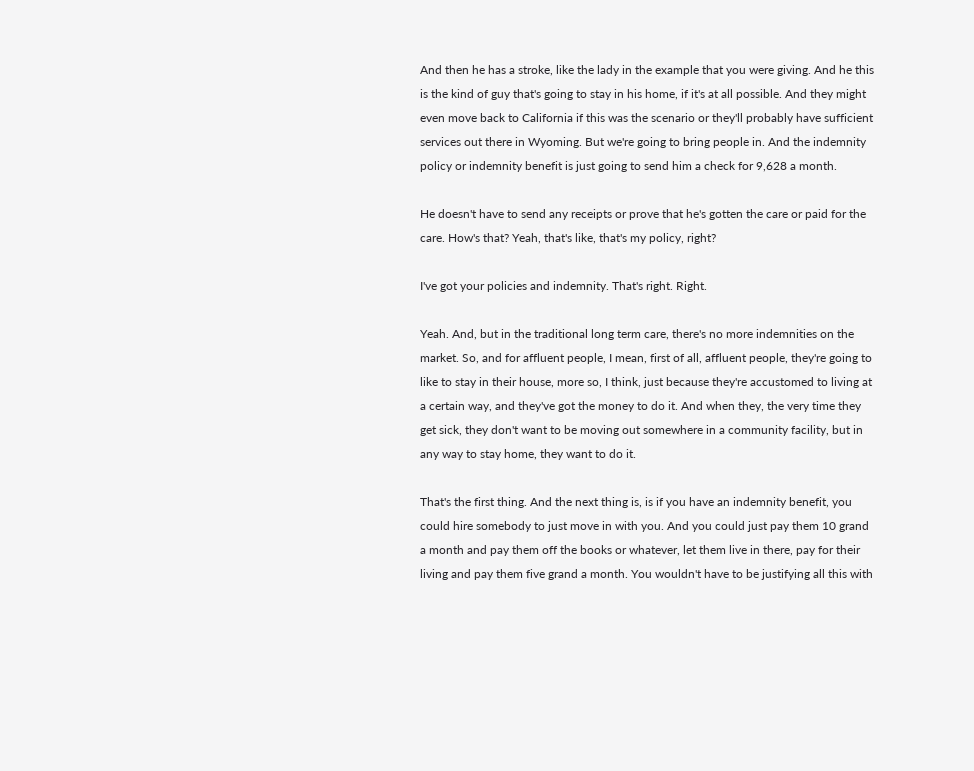And then he has a stroke, like the lady in the example that you were giving. And he this is the kind of guy that's going to stay in his home, if it's at all possible. And they might even move back to California if this was the scenario or they'll probably have sufficient services out there in Wyoming. But we're going to bring people in. And the indemnity policy or indemnity benefit is just going to send him a check for 9,628 a month.

He doesn't have to send any receipts or prove that he's gotten the care or paid for the care. How's that? Yeah, that's like, that's my policy, right?

I've got your policies and indemnity. That's right. Right.

Yeah. And, but in the traditional long term care, there's no more indemnities on the market. So, and for affluent people, I mean, first of all, affluent people, they're going to like to stay in their house, more so, I think, just because they're accustomed to living at a certain way, and they've got the money to do it. And when they, the very time they get sick, they don't want to be moving out somewhere in a community facility, but in any way to stay home, they want to do it.

That's the first thing. And the next thing is, is if you have an indemnity benefit, you could hire somebody to just move in with you. And you could just pay them 10 grand a month and pay them off the books or whatever, let them live in there, pay for their living and pay them five grand a month. You wouldn't have to be justifying all this with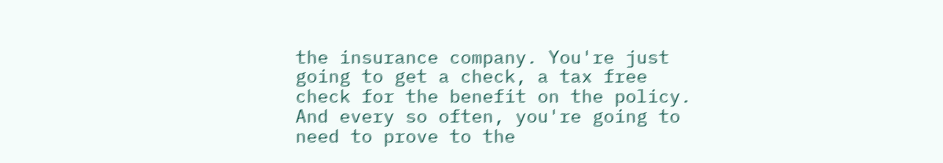the insurance company. You're just going to get a check, a tax free check for the benefit on the policy. And every so often, you're going to need to prove to the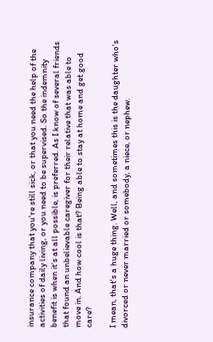insurance company that you're still sick, or that you need the help of the activities of daily living, or you need to be supervised. So the indemnity benefit is when it's at all possible, is preferred. As I know of several friends that found an unbelievable caregiver for their relative that was able to move in. And how cool is that? Being able to stay at home and get good care?

I mean, that's a huge thing. Well, and sometimes this is the daughter who's divorced or never married or somebody, a niece, or nephew.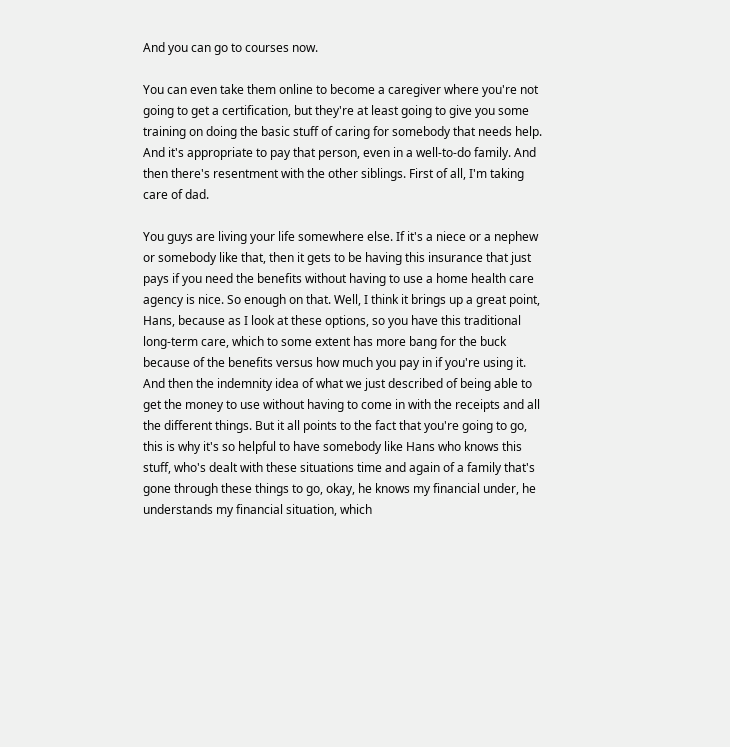And you can go to courses now.

You can even take them online to become a caregiver where you're not going to get a certification, but they're at least going to give you some training on doing the basic stuff of caring for somebody that needs help. And it's appropriate to pay that person, even in a well-to-do family. And then there's resentment with the other siblings. First of all, I'm taking care of dad.

You guys are living your life somewhere else. If it's a niece or a nephew or somebody like that, then it gets to be having this insurance that just pays if you need the benefits without having to use a home health care agency is nice. So enough on that. Well, I think it brings up a great point, Hans, because as I look at these options, so you have this traditional long-term care, which to some extent has more bang for the buck because of the benefits versus how much you pay in if you're using it. And then the indemnity idea of what we just described of being able to get the money to use without having to come in with the receipts and all the different things. But it all points to the fact that you're going to go, this is why it's so helpful to have somebody like Hans who knows this stuff, who's dealt with these situations time and again of a family that's gone through these things to go, okay, he knows my financial under, he understands my financial situation, which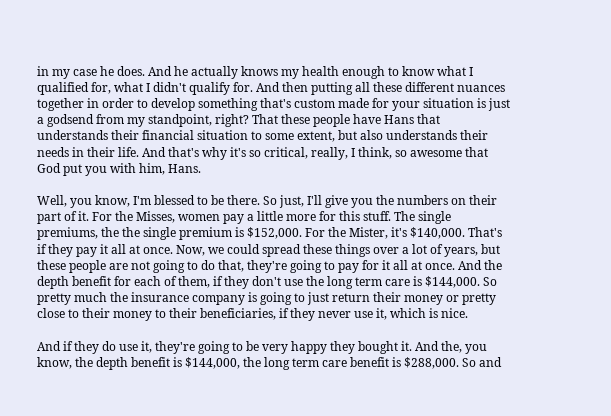in my case he does. And he actually knows my health enough to know what I qualified for, what I didn't qualify for. And then putting all these different nuances together in order to develop something that's custom made for your situation is just a godsend from my standpoint, right? That these people have Hans that understands their financial situation to some extent, but also understands their needs in their life. And that's why it's so critical, really, I think, so awesome that God put you with him, Hans.

Well, you know, I'm blessed to be there. So just, I'll give you the numbers on their part of it. For the Misses, women pay a little more for this stuff. The single premiums, the the single premium is $152,000. For the Mister, it's $140,000. That's if they pay it all at once. Now, we could spread these things over a lot of years, but these people are not going to do that, they're going to pay for it all at once. And the depth benefit for each of them, if they don't use the long term care is $144,000. So pretty much the insurance company is going to just return their money or pretty close to their money to their beneficiaries, if they never use it, which is nice.

And if they do use it, they're going to be very happy they bought it. And the, you know, the depth benefit is $144,000, the long term care benefit is $288,000. So and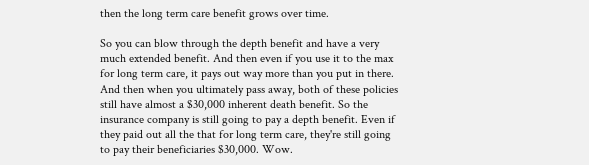then the long term care benefit grows over time.

So you can blow through the depth benefit and have a very much extended benefit. And then even if you use it to the max for long term care, it pays out way more than you put in there. And then when you ultimately pass away, both of these policies still have almost a $30,000 inherent death benefit. So the insurance company is still going to pay a depth benefit. Even if they paid out all the that for long term care, they're still going to pay their beneficiaries $30,000. Wow.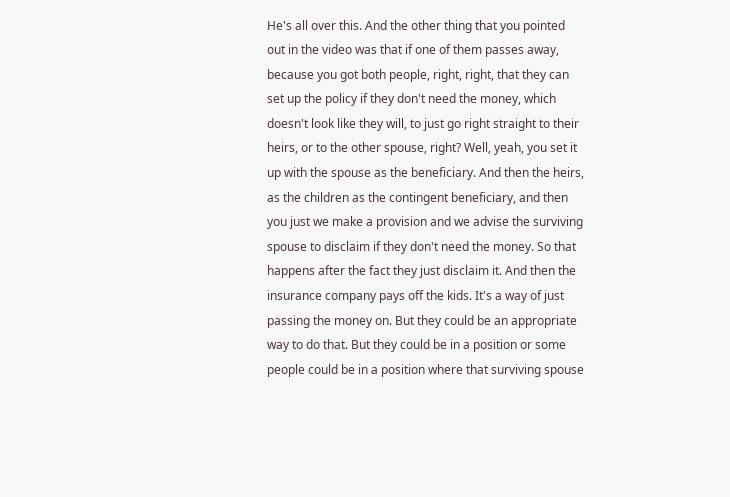He's all over this. And the other thing that you pointed out in the video was that if one of them passes away, because you got both people, right, right, that they can set up the policy if they don't need the money, which doesn't look like they will, to just go right straight to their heirs, or to the other spouse, right? Well, yeah, you set it up with the spouse as the beneficiary. And then the heirs, as the children as the contingent beneficiary, and then you just we make a provision and we advise the surviving spouse to disclaim if they don't need the money. So that happens after the fact they just disclaim it. And then the insurance company pays off the kids. It's a way of just passing the money on. But they could be an appropriate way to do that. But they could be in a position or some people could be in a position where that surviving spouse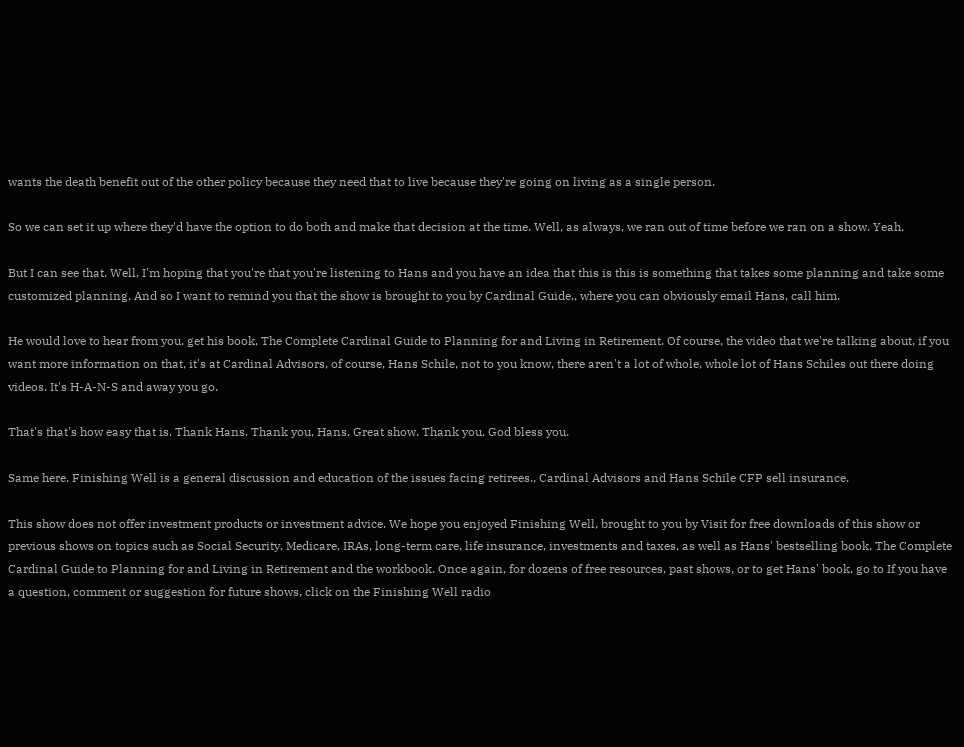wants the death benefit out of the other policy because they need that to live because they're going on living as a single person.

So we can set it up where they'd have the option to do both and make that decision at the time. Well, as always, we ran out of time before we ran on a show. Yeah.

But I can see that. Well, I'm hoping that you're that you're listening to Hans and you have an idea that this is this is something that takes some planning and take some customized planning. And so I want to remind you that the show is brought to you by Cardinal Guide,, where you can obviously email Hans, call him.

He would love to hear from you, get his book, The Complete Cardinal Guide to Planning for and Living in Retirement. Of course, the video that we're talking about, if you want more information on that, it's at Cardinal Advisors, of course, Hans Schile, not to you know, there aren't a lot of whole, whole lot of Hans Schiles out there doing videos. It's H-A-N-S and away you go.

That's that's how easy that is. Thank Hans. Thank you, Hans. Great show. Thank you. God bless you.

Same here. Finishing Well is a general discussion and education of the issues facing retirees., Cardinal Advisors and Hans Schile CFP sell insurance.

This show does not offer investment products or investment advice. We hope you enjoyed Finishing Well, brought to you by Visit for free downloads of this show or previous shows on topics such as Social Security, Medicare, IRAs, long-term care, life insurance, investments and taxes, as well as Hans' bestselling book, The Complete Cardinal Guide to Planning for and Living in Retirement and the workbook. Once again, for dozens of free resources, past shows, or to get Hans' book, go to If you have a question, comment or suggestion for future shows, click on the Finishing Well radio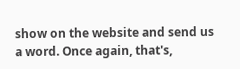show on the website and send us a word. Once again, that's,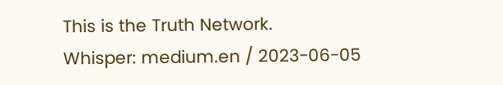This is the Truth Network.
Whisper: medium.en / 2023-06-05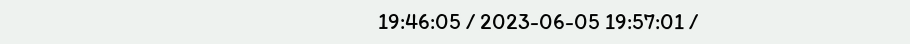19:46:05 / 2023-06-05 19:57:01 /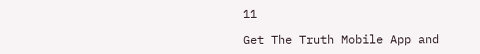11

Get The Truth Mobile App and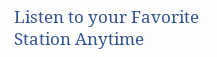Listen to your Favorite Station Anytime